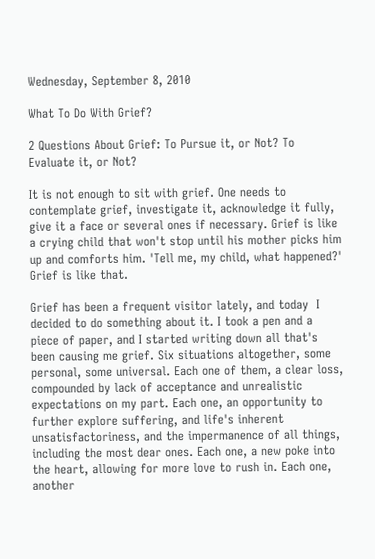Wednesday, September 8, 2010

What To Do With Grief?

2 Questions About Grief: To Pursue it, or Not? To Evaluate it, or Not?

It is not enough to sit with grief. One needs to contemplate grief, investigate it, acknowledge it fully, give it a face or several ones if necessary. Grief is like a crying child that won't stop until his mother picks him up and comforts him. 'Tell me, my child, what happened?' Grief is like that.

Grief has been a frequent visitor lately, and today  I decided to do something about it. I took a pen and a piece of paper, and I started writing down all that's been causing me grief. Six situations altogether, some personal, some universal. Each one of them, a clear loss, compounded by lack of acceptance and unrealistic expectations on my part. Each one, an opportunity to further explore suffering, and life's inherent unsatisfactoriness, and the impermanence of all things, including the most dear ones. Each one, a new poke into the heart, allowing for more love to rush in. Each one, another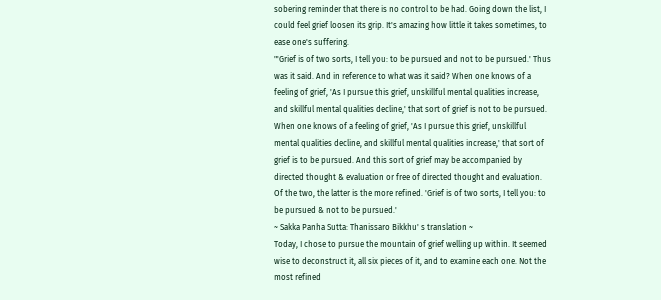sobering reminder that there is no control to be had. Going down the list, I could feel grief loosen its grip. It's amazing how little it takes sometimes, to ease one's suffering.
"'Grief is of two sorts, I tell you: to be pursued and not to be pursued.' Thus was it said. And in reference to what was it said? When one knows of a feeling of grief, 'As I pursue this grief, unskillful mental qualities increase, and skillful mental qualities decline,' that sort of grief is not to be pursued. When one knows of a feeling of grief, 'As I pursue this grief, unskillful mental qualities decline, and skillful mental qualities increase,' that sort of grief is to be pursued. And this sort of grief may be accompanied by directed thought & evaluation or free of directed thought and evaluation. Of the two, the latter is the more refined. 'Grief is of two sorts, I tell you: to be pursued & not to be pursued.'
~ Sakka Panha Sutta: Thanissaro Bikkhu' s translation ~
Today, I chose to pursue the mountain of grief welling up within. It seemed wise to deconstruct it, all six pieces of it, and to examine each one. Not the most refined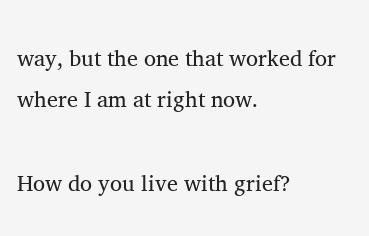way, but the one that worked for where I am at right now.

How do you live with grief?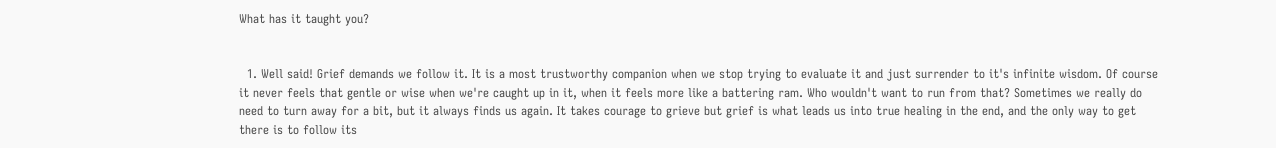What has it taught you?


  1. Well said! Grief demands we follow it. It is a most trustworthy companion when we stop trying to evaluate it and just surrender to it's infinite wisdom. Of course it never feels that gentle or wise when we're caught up in it, when it feels more like a battering ram. Who wouldn't want to run from that? Sometimes we really do need to turn away for a bit, but it always finds us again. It takes courage to grieve but grief is what leads us into true healing in the end, and the only way to get there is to follow its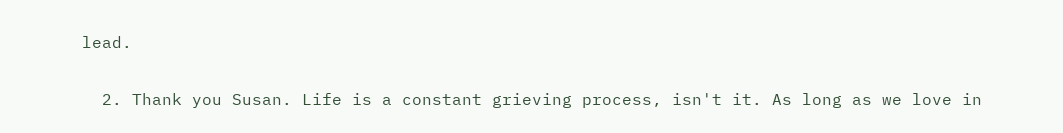lead.

  2. Thank you Susan. Life is a constant grieving process, isn't it. As long as we love in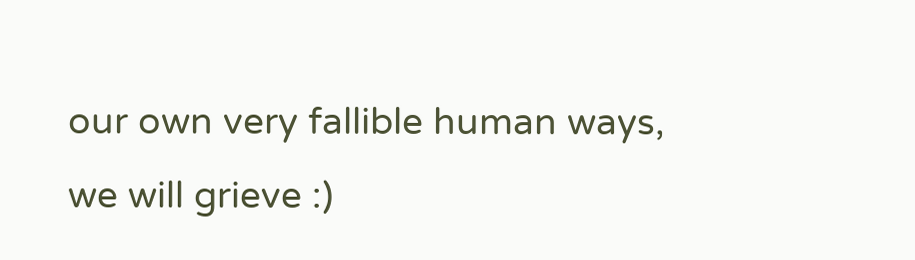our own very fallible human ways, we will grieve :)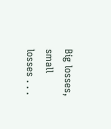Big losses, small losses . . .